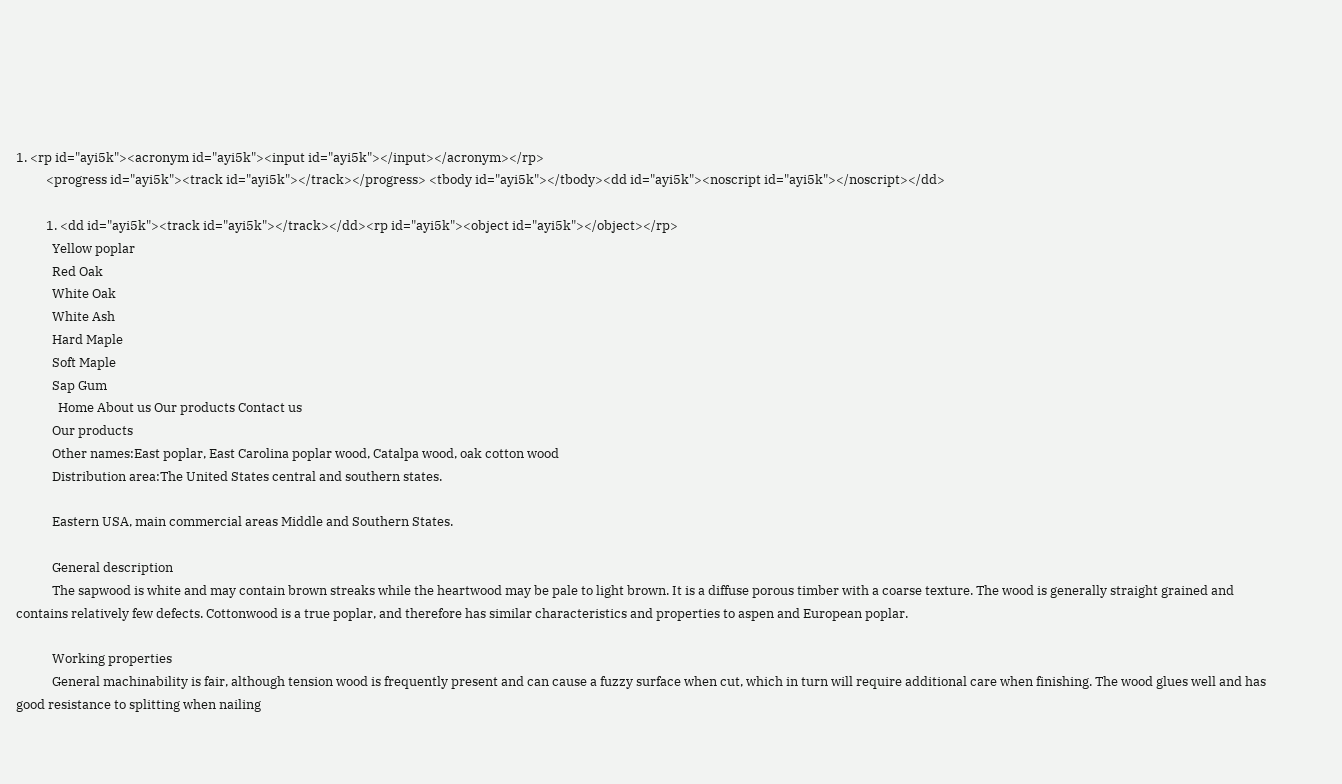1. <rp id="ayi5k"><acronym id="ayi5k"><input id="ayi5k"></input></acronym></rp>
          <progress id="ayi5k"><track id="ayi5k"></track></progress> <tbody id="ayi5k"></tbody><dd id="ayi5k"><noscript id="ayi5k"></noscript></dd>

          1. <dd id="ayi5k"><track id="ayi5k"></track></dd><rp id="ayi5k"><object id="ayi5k"></object></rp>
            Yellow poplar
            Red Oak
            White Oak
            White Ash
            Hard Maple
            Soft Maple
            Sap Gum
              Home About us Our products Contact us
            Our products
            Other names:East poplar, East Carolina poplar wood, Catalpa wood, oak cotton wood
            Distribution area:The United States central and southern states.

            Eastern USA, main commercial areas Middle and Southern States.

            General description
            The sapwood is white and may contain brown streaks while the heartwood may be pale to light brown. It is a diffuse porous timber with a coarse texture. The wood is generally straight grained and contains relatively few defects. Cottonwood is a true poplar, and therefore has similar characteristics and properties to aspen and European poplar.

            Working properties
            General machinability is fair, although tension wood is frequently present and can cause a fuzzy surface when cut, which in turn will require additional care when finishing. The wood glues well and has good resistance to splitting when nailing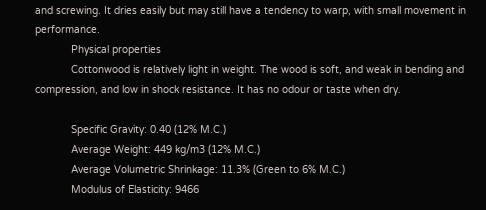and screwing. It dries easily but may still have a tendency to warp, with small movement in performance.
            Physical properties
            Cottonwood is relatively light in weight. The wood is soft, and weak in bending and compression, and low in shock resistance. It has no odour or taste when dry.

            Specific Gravity: 0.40 (12% M.C.)
            Average Weight: 449 kg/m3 (12% M.C.)
            Average Volumetric Shrinkage: 11.3% (Green to 6% M.C.)
            Modulus of Elasticity: 9466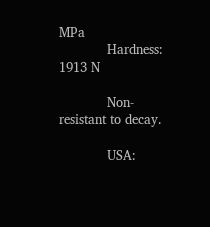MPa
            Hardness: 1913 N

            Non-resistant to decay.

            USA: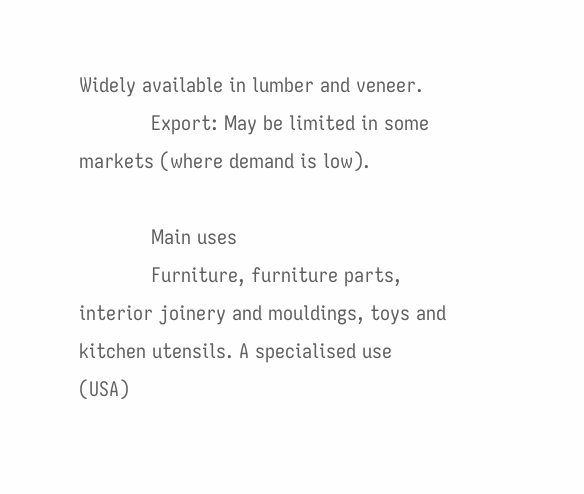Widely available in lumber and veneer.
            Export: May be limited in some markets (where demand is low).

            Main uses
            Furniture, furniture parts, interior joinery and mouldings, toys and kitchen utensils. A specialised use (USA)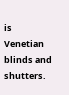is Venetian blinds and shutters.